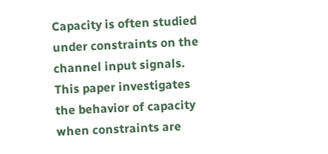Capacity is often studied under constraints on the channel input signals. This paper investigates the behavior of capacity when constraints are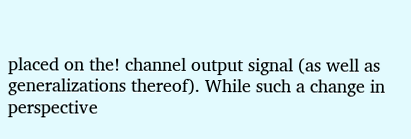placed on the! channel output signal (as well as generalizations thereof). While such a change in perspective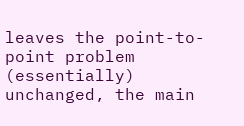leaves the point-to-point problem (essentially) unchanged, the main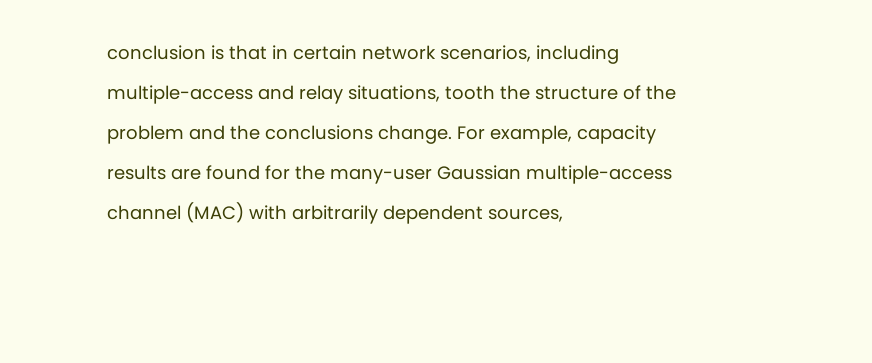conclusion is that in certain network scenarios, including multiple-access and relay situations, tooth the structure of the problem and the conclusions change. For example, capacity results are found for the many-user Gaussian multiple-access channel (MAC) with arbitrarily dependent sources,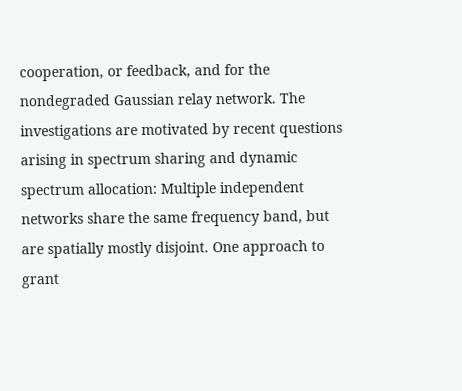cooperation, or feedback, and for the nondegraded Gaussian relay network. The investigations are motivated by recent questions arising in spectrum sharing and dynamic spectrum allocation: Multiple independent networks share the same frequency band, but are spatially mostly disjoint. One approach to grant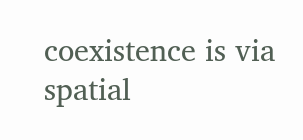coexistence is via spatial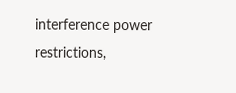interference power restrictions,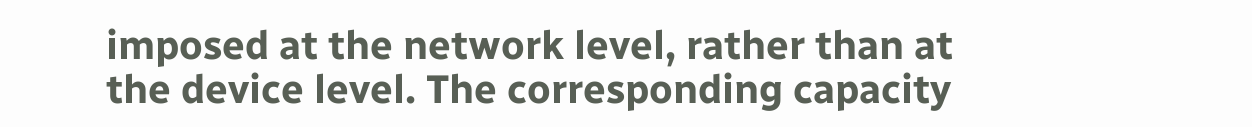imposed at the network level, rather than at the device level. The corresponding capacity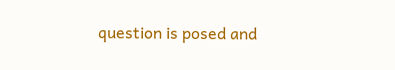question is posed and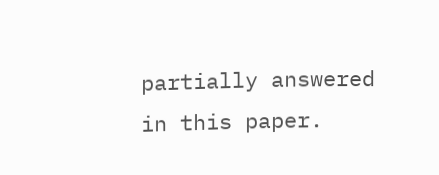partially answered in this paper.